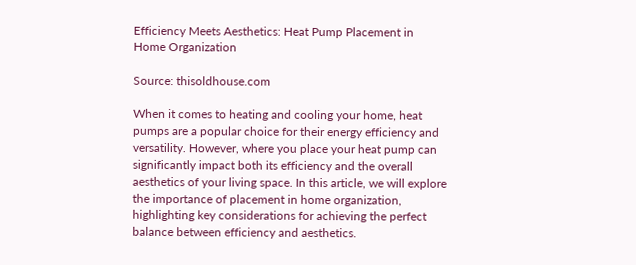Efficiency Meets Aesthetics: Heat Pump Placement in Home Organization

Source: thisoldhouse.com

When it comes to heating and cooling your home, heat pumps are a popular choice for their energy efficiency and versatility. However, where you place your heat pump can significantly impact both its efficiency and the overall aesthetics of your living space. In this article, we will explore the importance of placement in home organization, highlighting key considerations for achieving the perfect balance between efficiency and aesthetics.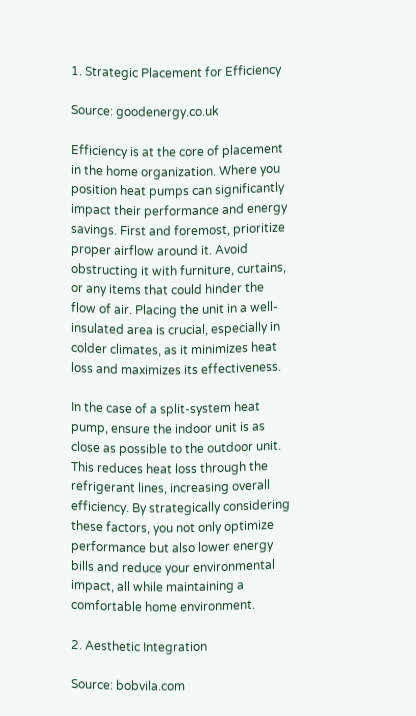1. Strategic Placement for Efficiency

Source: goodenergy.co.uk

Efficiency is at the core of placement in the home organization. Where you position heat pumps can significantly impact their performance and energy savings. First and foremost, prioritize proper airflow around it. Avoid obstructing it with furniture, curtains, or any items that could hinder the flow of air. Placing the unit in a well-insulated area is crucial, especially in colder climates, as it minimizes heat loss and maximizes its effectiveness.

In the case of a split-system heat pump, ensure the indoor unit is as close as possible to the outdoor unit. This reduces heat loss through the refrigerant lines, increasing overall efficiency. By strategically considering these factors, you not only optimize performance but also lower energy bills and reduce your environmental impact, all while maintaining a comfortable home environment.

2. Aesthetic Integration

Source: bobvila.com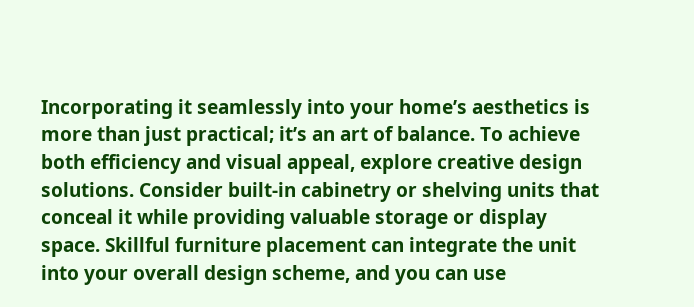Incorporating it seamlessly into your home’s aesthetics is more than just practical; it’s an art of balance. To achieve both efficiency and visual appeal, explore creative design solutions. Consider built-in cabinetry or shelving units that conceal it while providing valuable storage or display space. Skillful furniture placement can integrate the unit into your overall design scheme, and you can use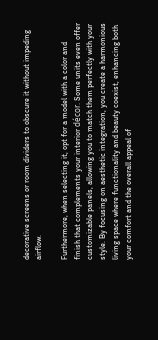decorative screens or room dividers to obscure it without impeding airflow.

Furthermore, when selecting it, opt for a model with a color and finish that complements your interior décor. Some units even offer customizable panels, allowing you to match them perfectly with your style. By focusing on aesthetic integration, you create a harmonious living space where functionality and beauty coexist, enhancing both your comfort and the overall appeal of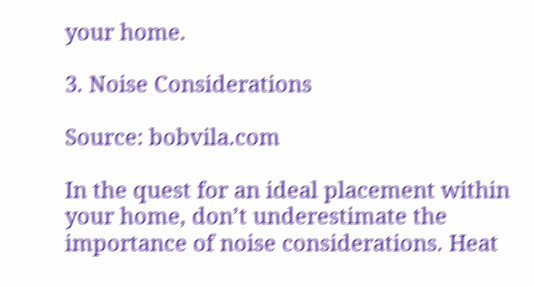your home.

3. Noise Considerations

Source: bobvila.com

In the quest for an ideal placement within your home, don’t underestimate the importance of noise considerations. Heat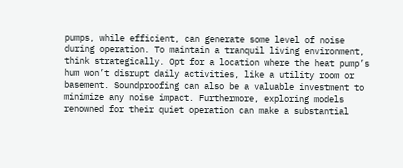pumps, while efficient, can generate some level of noise during operation. To maintain a tranquil living environment, think strategically. Opt for a location where the heat pump’s hum won’t disrupt daily activities, like a utility room or basement. Soundproofing can also be a valuable investment to minimize any noise impact. Furthermore, exploring models renowned for their quiet operation can make a substantial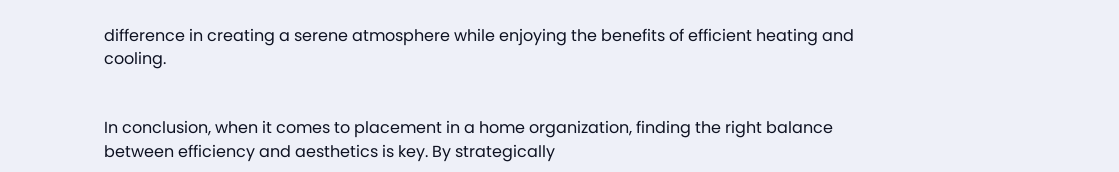difference in creating a serene atmosphere while enjoying the benefits of efficient heating and cooling.


In conclusion, when it comes to placement in a home organization, finding the right balance between efficiency and aesthetics is key. By strategically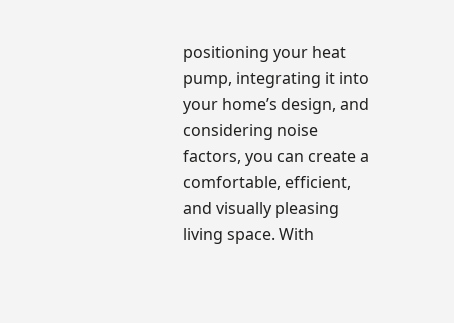positioning your heat pump, integrating it into your home’s design, and considering noise factors, you can create a comfortable, efficient, and visually pleasing living space. With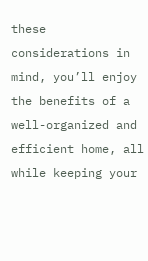these considerations in mind, you’ll enjoy the benefits of a well-organized and efficient home, all while keeping your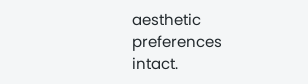aesthetic preferences intact.